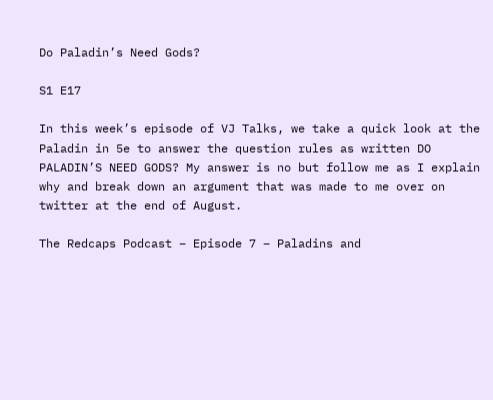Do Paladin’s Need Gods?

S1 E17

In this week’s episode of VJ Talks, we take a quick look at the Paladin in 5e to answer the question rules as written DO PALADIN’S NEED GODS? My answer is no but follow me as I explain why and break down an argument that was made to me over on twitter at the end of August.

The Redcaps Podcast – Episode 7 – Paladins and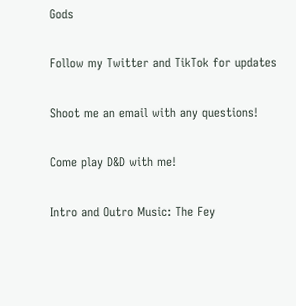Gods

Follow my Twitter and TikTok for updates

Shoot me an email with any questions!

Come play D&D with me!

Intro and Outro Music: The Fey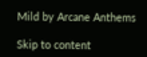Mild by Arcane Anthems

Skip to content